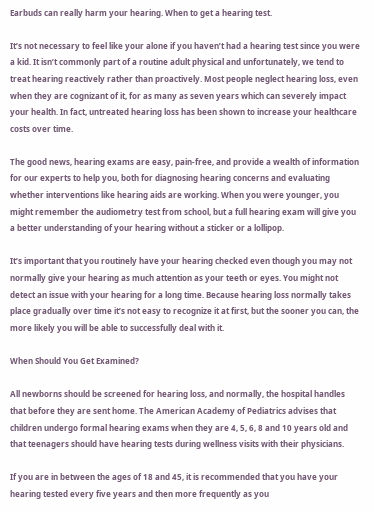Earbuds can really harm your hearing. When to get a hearing test.

It’s not necessary to feel like your alone if you haven’t had a hearing test since you were a kid. It isn’t commonly part of a routine adult physical and unfortunately, we tend to treat hearing reactively rather than proactively. Most people neglect hearing loss, even when they are cognizant of it, for as many as seven years which can severely impact your health. In fact, untreated hearing loss has been shown to increase your healthcare costs over time.

The good news, hearing exams are easy, pain-free, and provide a wealth of information for our experts to help you, both for diagnosing hearing concerns and evaluating whether interventions like hearing aids are working. When you were younger, you might remember the audiometry test from school, but a full hearing exam will give you a better understanding of your hearing without a sticker or a lollipop.

It’s important that you routinely have your hearing checked even though you may not normally give your hearing as much attention as your teeth or eyes. You might not detect an issue with your hearing for a long time. Because hearing loss normally takes place gradually over time it’s not easy to recognize it at first, but the sooner you can, the more likely you will be able to successfully deal with it.

When Should You Get Examined?

All newborns should be screened for hearing loss, and normally, the hospital handles that before they are sent home. The American Academy of Pediatrics advises that children undergo formal hearing exams when they are 4, 5, 6, 8 and 10 years old and that teenagers should have hearing tests during wellness visits with their physicians.

If you are in between the ages of 18 and 45, it is recommended that you have your hearing tested every five years and then more frequently as you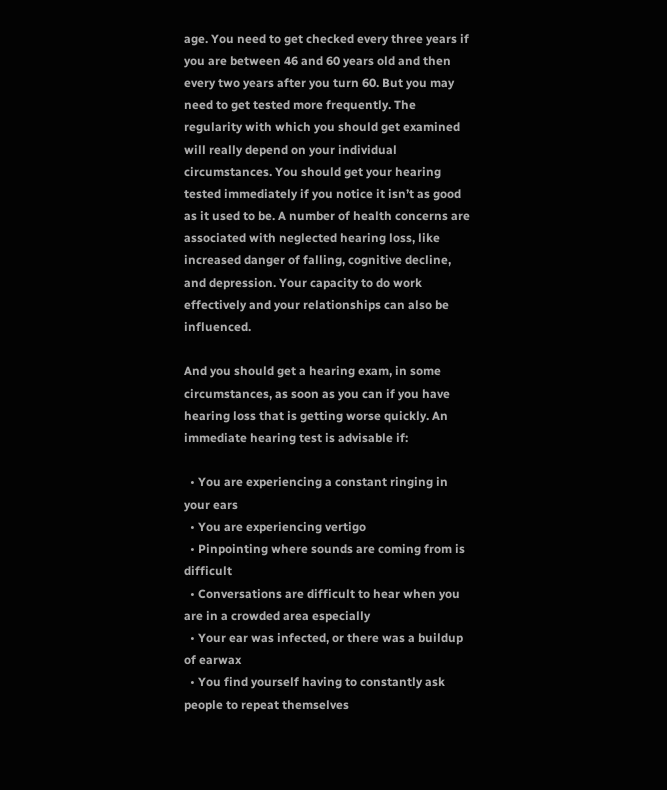age. You need to get checked every three years if you are between 46 and 60 years old and then every two years after you turn 60. But you may need to get tested more frequently. The regularity with which you should get examined will really depend on your individual circumstances. You should get your hearing tested immediately if you notice it isn’t as good as it used to be. A number of health concerns are associated with neglected hearing loss, like increased danger of falling, cognitive decline, and depression. Your capacity to do work effectively and your relationships can also be influenced.

And you should get a hearing exam, in some circumstances, as soon as you can if you have hearing loss that is getting worse quickly. An immediate hearing test is advisable if:

  • You are experiencing a constant ringing in your ears
  • You are experiencing vertigo
  • Pinpointing where sounds are coming from is difficult
  • Conversations are difficult to hear when you are in a crowded area especially
  • Your ear was infected, or there was a buildup of earwax
  • You find yourself having to constantly ask people to repeat themselves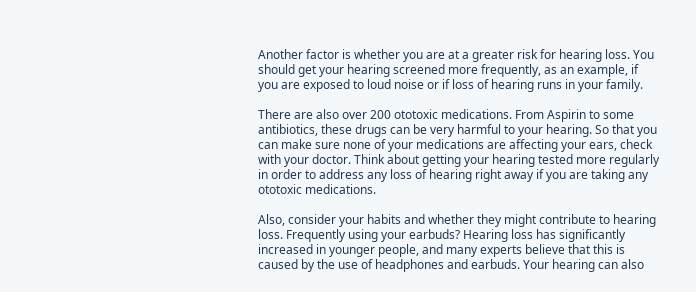Another factor is whether you are at a greater risk for hearing loss. You should get your hearing screened more frequently, as an example, if you are exposed to loud noise or if loss of hearing runs in your family.

There are also over 200 ototoxic medications. From Aspirin to some antibiotics, these drugs can be very harmful to your hearing. So that you can make sure none of your medications are affecting your ears, check with your doctor. Think about getting your hearing tested more regularly in order to address any loss of hearing right away if you are taking any ototoxic medications.

Also, consider your habits and whether they might contribute to hearing loss. Frequently using your earbuds? Hearing loss has significantly increased in younger people, and many experts believe that this is caused by the use of headphones and earbuds. Your hearing can also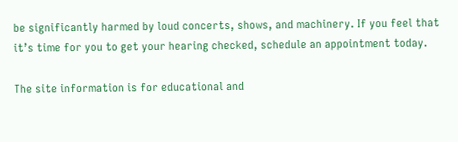be significantly harmed by loud concerts, shows, and machinery. If you feel that it’s time for you to get your hearing checked, schedule an appointment today.

The site information is for educational and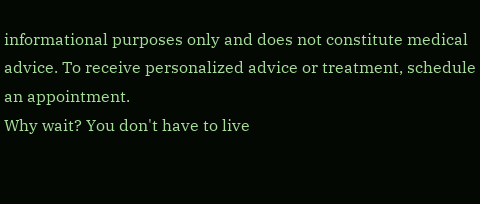informational purposes only and does not constitute medical advice. To receive personalized advice or treatment, schedule an appointment.
Why wait? You don't have to live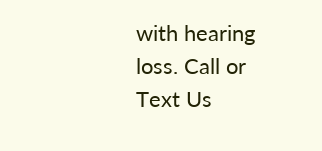with hearing loss. Call or Text Us